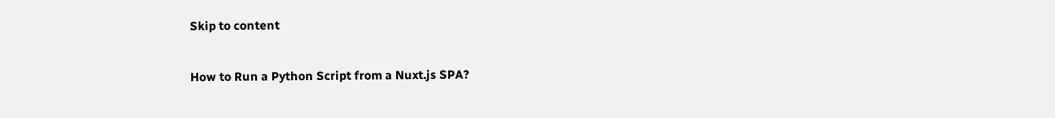Skip to content

How to Run a Python Script from a Nuxt.js SPA?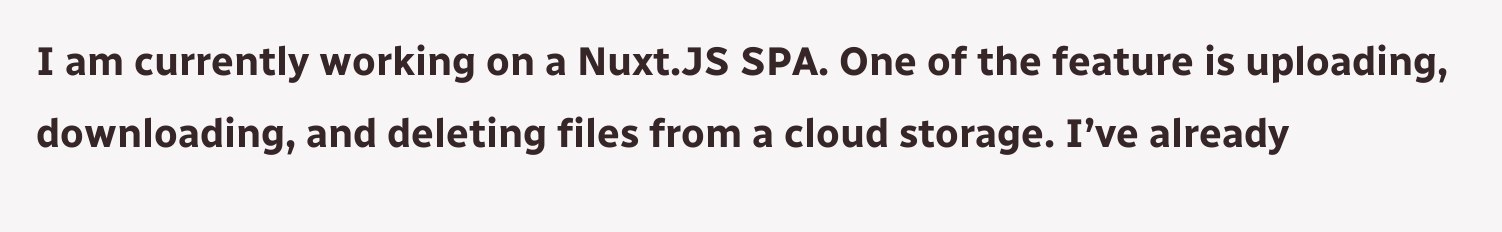I am currently working on a Nuxt.JS SPA. One of the feature is uploading, downloading, and deleting files from a cloud storage. I’ve already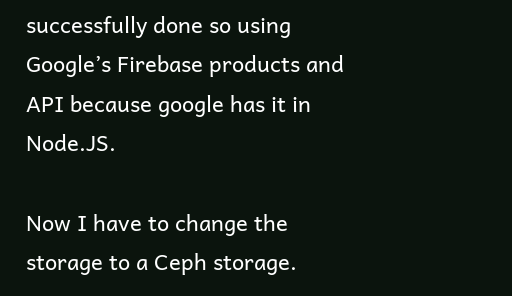successfully done so using Google’s Firebase products and API because google has it in Node.JS.

Now I have to change the storage to a Ceph storage.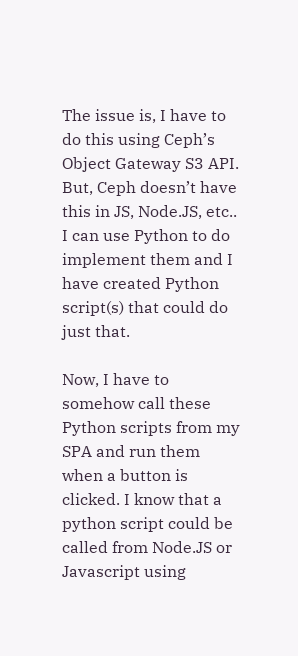The issue is, I have to do this using Ceph’s Object Gateway S3 API. But, Ceph doesn’t have this in JS, Node.JS, etc.. I can use Python to do implement them and I have created Python script(s) that could do just that.

Now, I have to somehow call these Python scripts from my SPA and run them when a button is clicked. I know that a python script could be called from Node.JS or Javascript using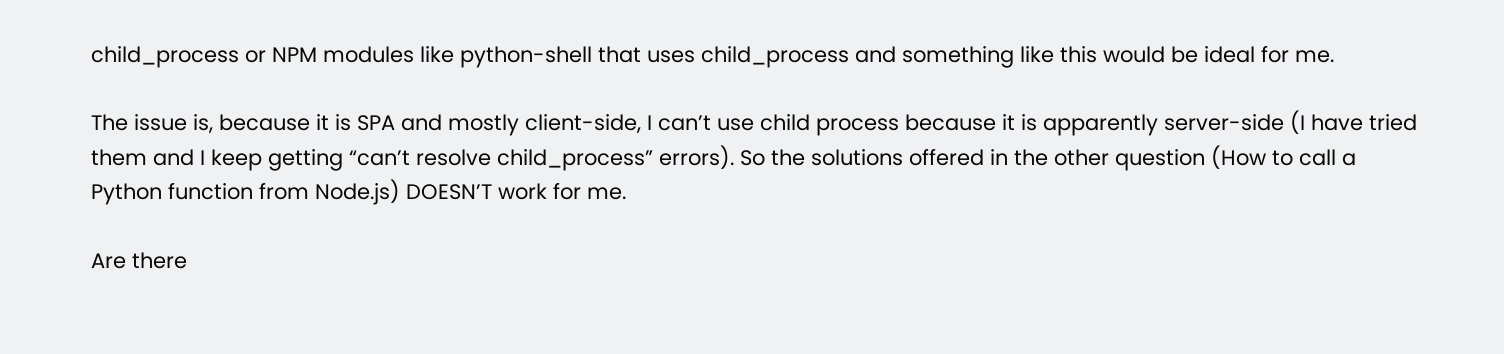child_process or NPM modules like python-shell that uses child_process and something like this would be ideal for me.

The issue is, because it is SPA and mostly client-side, I can’t use child process because it is apparently server-side (I have tried them and I keep getting “can’t resolve child_process” errors). So the solutions offered in the other question (How to call a Python function from Node.js) DOESN’T work for me.

Are there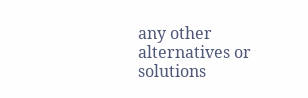any other alternatives or solutions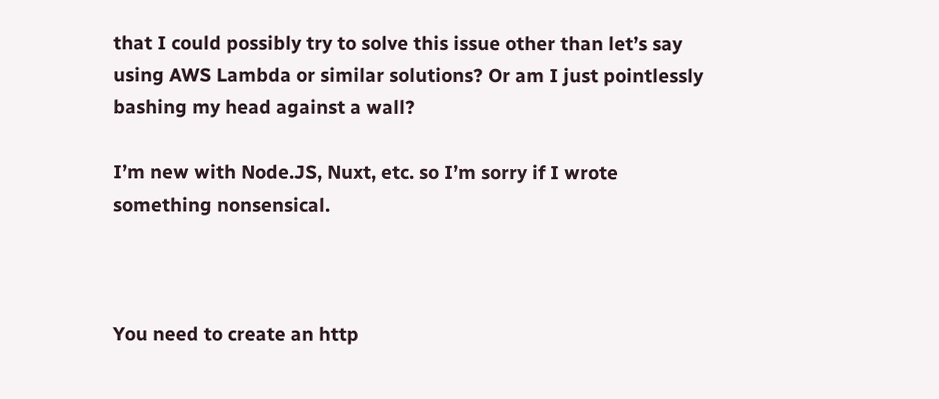that I could possibly try to solve this issue other than let’s say using AWS Lambda or similar solutions? Or am I just pointlessly bashing my head against a wall?

I’m new with Node.JS, Nuxt, etc. so I’m sorry if I wrote something nonsensical.



You need to create an http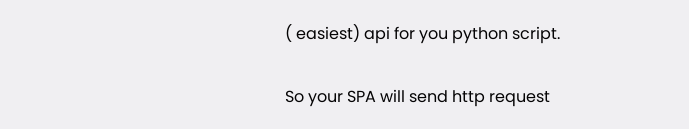( easiest) api for you python script.

So your SPA will send http request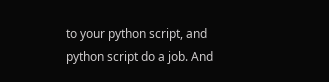to your python script, and python script do a job. And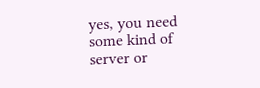yes, you need some kind of server or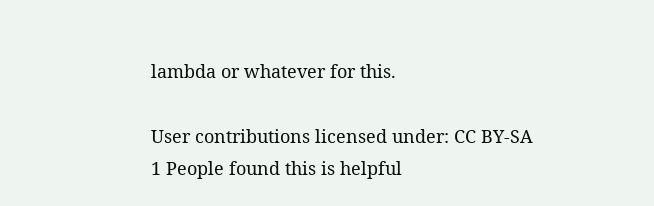lambda or whatever for this.

User contributions licensed under: CC BY-SA
1 People found this is helpful